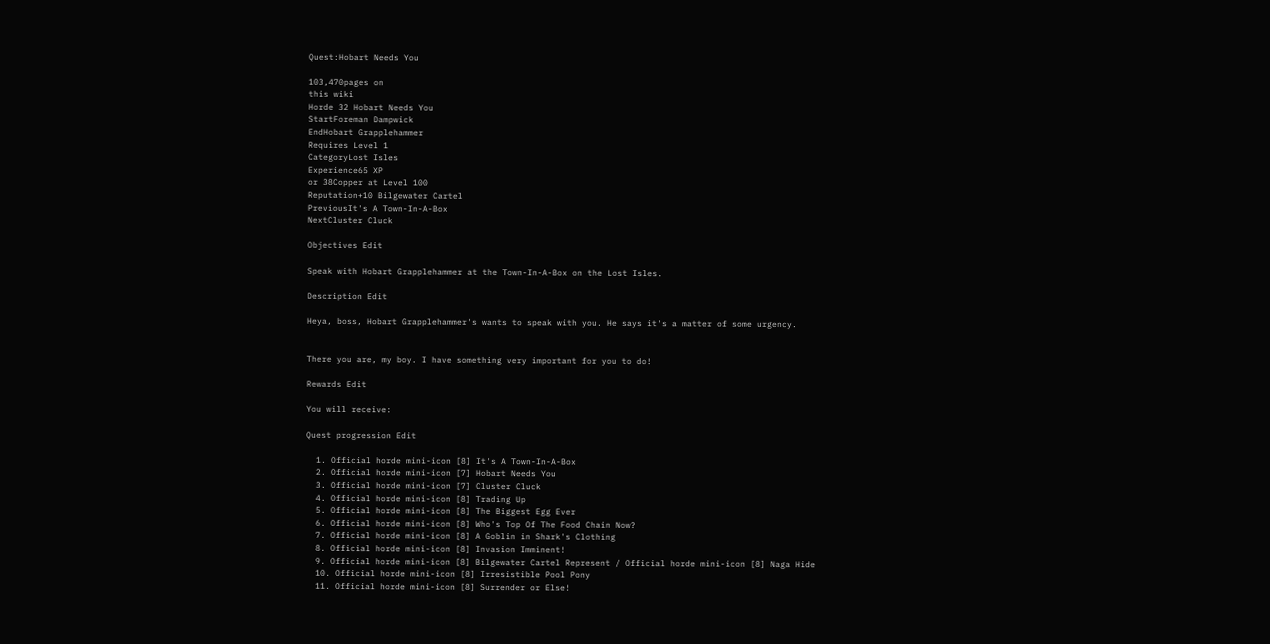Quest:Hobart Needs You

103,470pages on
this wiki
Horde 32 Hobart Needs You
StartForeman Dampwick
EndHobart Grapplehammer
Requires Level 1
CategoryLost Isles
Experience65 XP
or 38Copper at Level 100
Reputation+10 Bilgewater Cartel
PreviousIt's A Town-In-A-Box
NextCluster Cluck

Objectives Edit

Speak with Hobart Grapplehammer at the Town-In-A-Box on the Lost Isles.

Description Edit

Heya, boss, Hobart Grapplehammer's wants to speak with you. He says it's a matter of some urgency.


There you are, my boy. I have something very important for you to do!

Rewards Edit

You will receive:

Quest progression Edit

  1. Official horde mini-icon [8] It's A Town-In-A-Box
  2. Official horde mini-icon [7] Hobart Needs You
  3. Official horde mini-icon [7] Cluster Cluck
  4. Official horde mini-icon [8] Trading Up
  5. Official horde mini-icon [8] The Biggest Egg Ever
  6. Official horde mini-icon [8] Who's Top Of The Food Chain Now?
  7. Official horde mini-icon [8] A Goblin in Shark's Clothing
  8. Official horde mini-icon [8] Invasion Imminent!
  9. Official horde mini-icon [8] Bilgewater Cartel Represent / Official horde mini-icon [8] Naga Hide
  10. Official horde mini-icon [8] Irresistible Pool Pony
  11. Official horde mini-icon [8] Surrender or Else!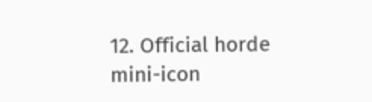12. Official horde mini-icon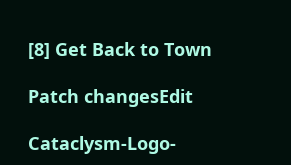[8] Get Back to Town

Patch changesEdit

Cataclysm-Logo-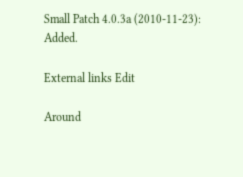Small Patch 4.0.3a (2010-11-23): Added.

External links Edit

Around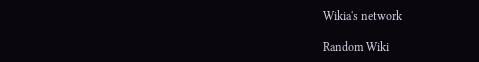Wikia's network

Random Wiki